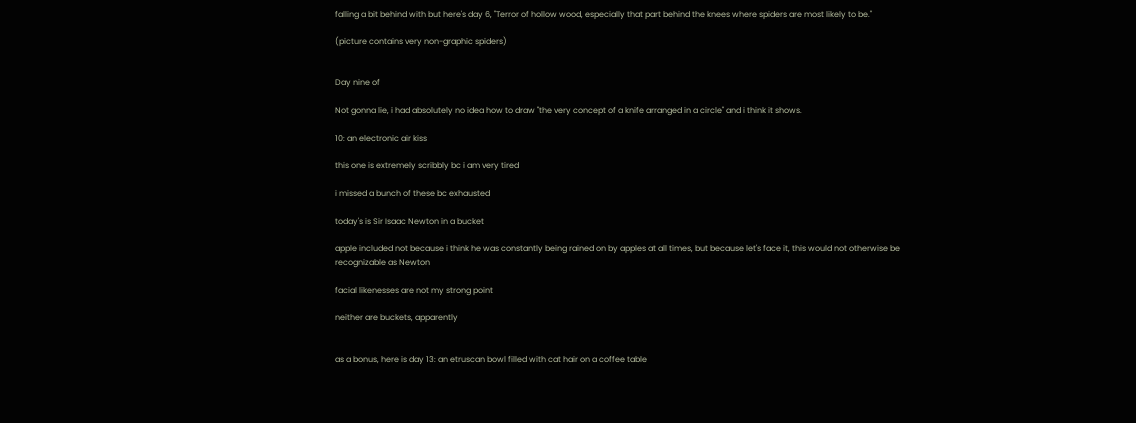falling a bit behind with but here's day 6, "Terror of hollow wood, especially that part behind the knees where spiders are most likely to be."

(picture contains very non-graphic spiders)


Day nine of

Not gonna lie, i had absolutely no idea how to draw "the very concept of a knife arranged in a circle" and i think it shows.

10: an electronic air kiss

this one is extremely scribbly bc i am very tired

i missed a bunch of these bc exhausted

today's is Sir Isaac Newton in a bucket

apple included not because i think he was constantly being rained on by apples at all times, but because let's face it, this would not otherwise be recognizable as Newton

facial likenesses are not my strong point

neither are buckets, apparently


as a bonus, here is day 13: an etruscan bowl filled with cat hair on a coffee table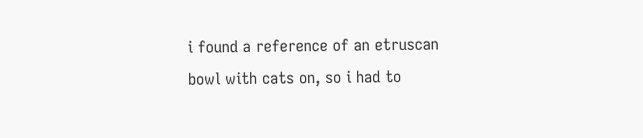i found a reference of an etruscan bowl with cats on, so i had to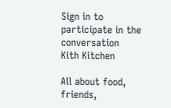Sign in to participate in the conversation
Kith Kitchen

All about food, friends,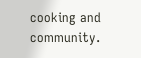cooking and community.